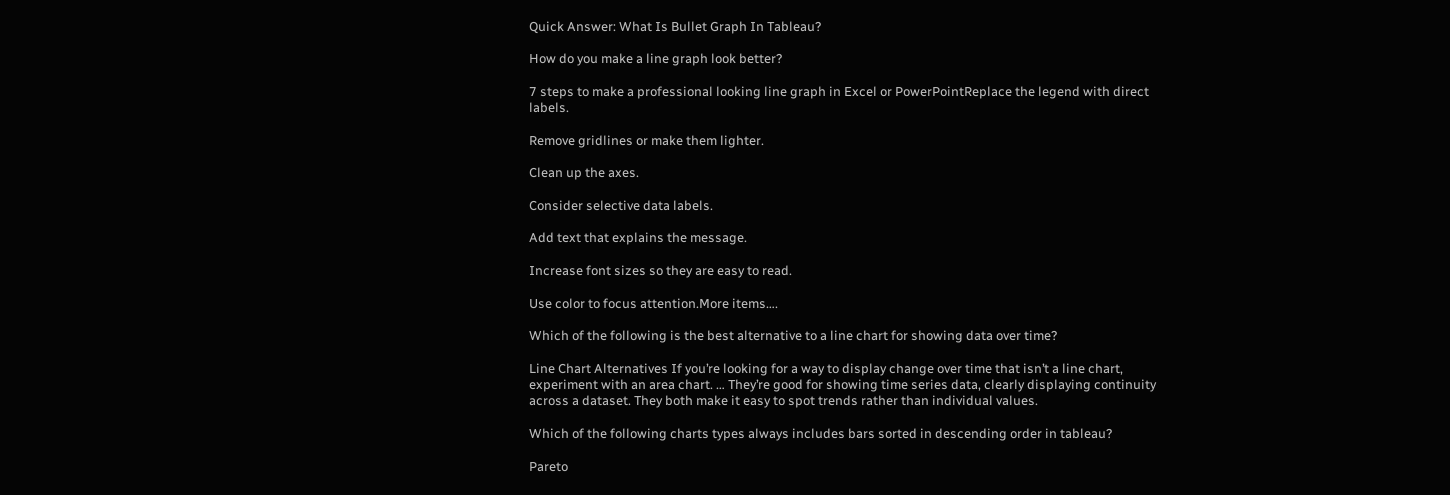Quick Answer: What Is Bullet Graph In Tableau?

How do you make a line graph look better?

7 steps to make a professional looking line graph in Excel or PowerPointReplace the legend with direct labels.

Remove gridlines or make them lighter.

Clean up the axes.

Consider selective data labels.

Add text that explains the message.

Increase font sizes so they are easy to read.

Use color to focus attention.More items….

Which of the following is the best alternative to a line chart for showing data over time?

Line Chart Alternatives If you’re looking for a way to display change over time that isn’t a line chart, experiment with an area chart. … They’re good for showing time series data, clearly displaying continuity across a dataset. They both make it easy to spot trends rather than individual values.

Which of the following charts types always includes bars sorted in descending order in tableau?

Pareto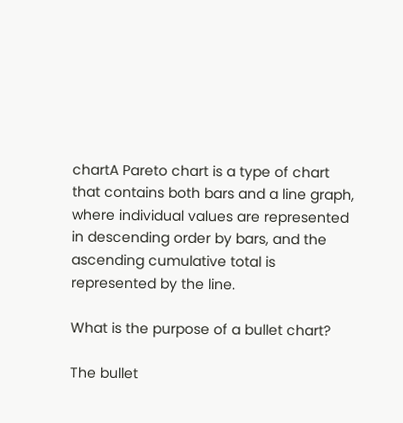chartA Pareto chart is a type of chart that contains both bars and a line graph, where individual values are represented in descending order by bars, and the ascending cumulative total is represented by the line.

What is the purpose of a bullet chart?

The bullet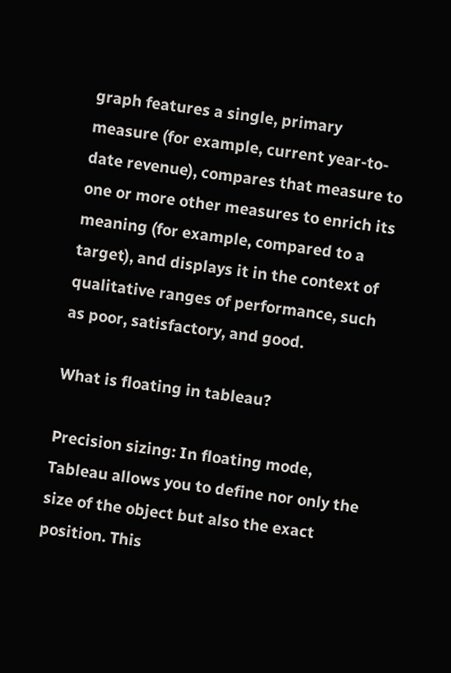graph features a single, primary measure (for example, current year-to-date revenue), compares that measure to one or more other measures to enrich its meaning (for example, compared to a target), and displays it in the context of qualitative ranges of performance, such as poor, satisfactory, and good.

What is floating in tableau?

Precision sizing: In floating mode, Tableau allows you to define nor only the size of the object but also the exact position. This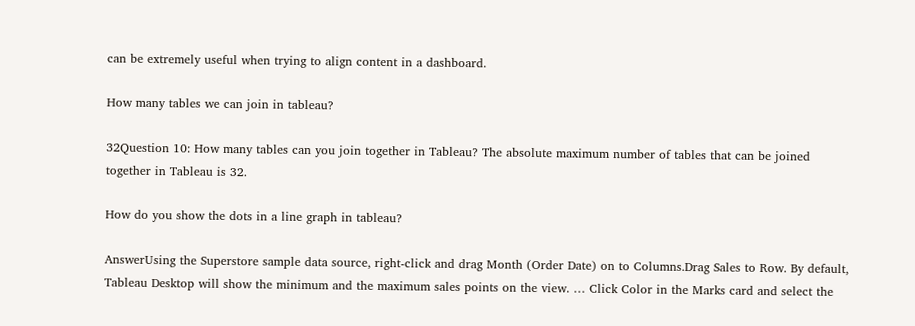can be extremely useful when trying to align content in a dashboard.

How many tables we can join in tableau?

32Question 10: How many tables can you join together in Tableau? The absolute maximum number of tables that can be joined together in Tableau is 32.

How do you show the dots in a line graph in tableau?

AnswerUsing the Superstore sample data source, right-click and drag Month (Order Date) on to Columns.Drag Sales to Row. By default, Tableau Desktop will show the minimum and the maximum sales points on the view. … Click Color in the Marks card and select the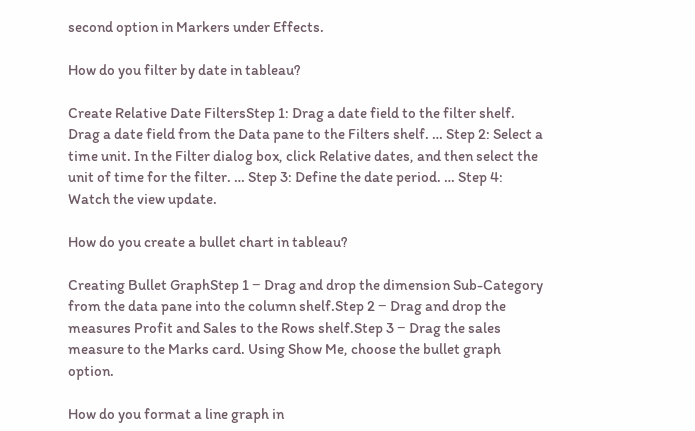second option in Markers under Effects.

How do you filter by date in tableau?

Create Relative Date FiltersStep 1: Drag a date field to the filter shelf. Drag a date field from the Data pane to the Filters shelf. … Step 2: Select a time unit. In the Filter dialog box, click Relative dates, and then select the unit of time for the filter. … Step 3: Define the date period. … Step 4: Watch the view update.

How do you create a bullet chart in tableau?

Creating Bullet GraphStep 1 − Drag and drop the dimension Sub-Category from the data pane into the column shelf.Step 2 − Drag and drop the measures Profit and Sales to the Rows shelf.Step 3 − Drag the sales measure to the Marks card. Using Show Me, choose the bullet graph option.

How do you format a line graph in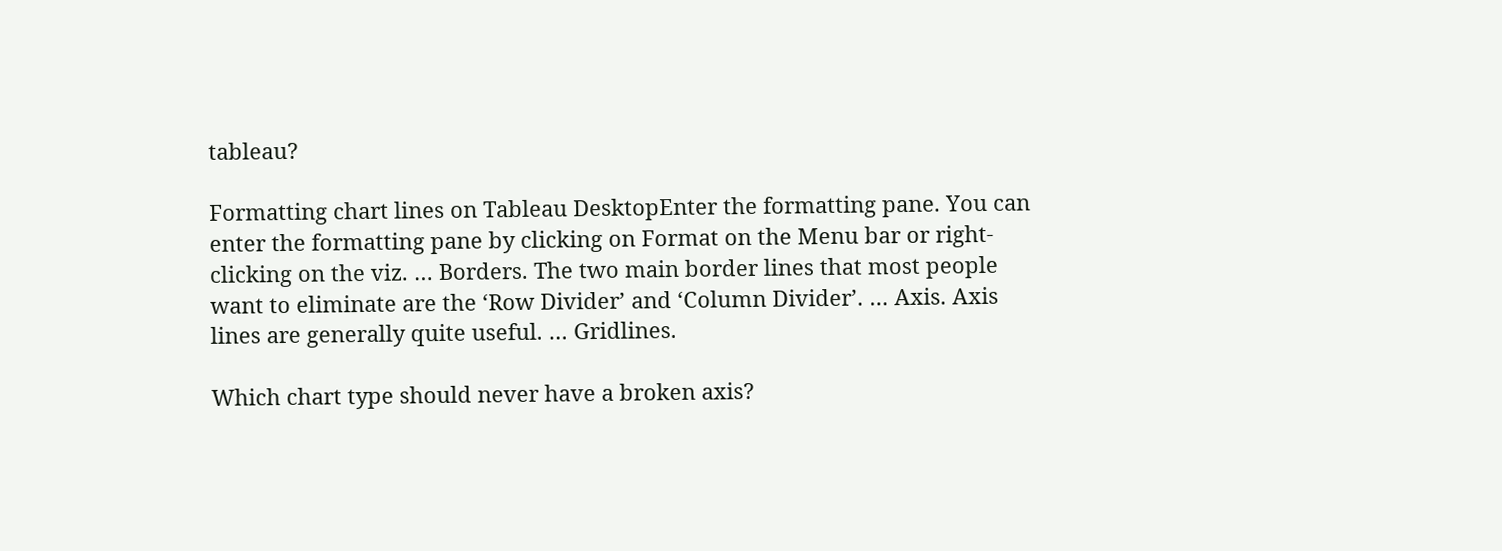tableau?

Formatting chart lines on Tableau DesktopEnter the formatting pane. You can enter the formatting pane by clicking on Format on the Menu bar or right-clicking on the viz. … Borders. The two main border lines that most people want to eliminate are the ‘Row Divider’ and ‘Column Divider’. … Axis. Axis lines are generally quite useful. … Gridlines.

Which chart type should never have a broken axis?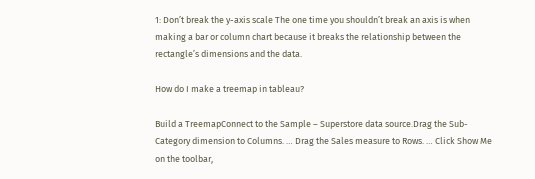1: Don’t break the y-axis scale The one time you shouldn’t break an axis is when making a bar or column chart because it breaks the relationship between the rectangle’s dimensions and the data.

How do I make a treemap in tableau?

Build a TreemapConnect to the Sample – Superstore data source.Drag the Sub-Category dimension to Columns. … Drag the Sales measure to Rows. … Click Show Me on the toolbar,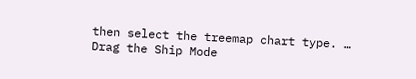then select the treemap chart type. … Drag the Ship Mode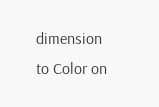dimension to Color on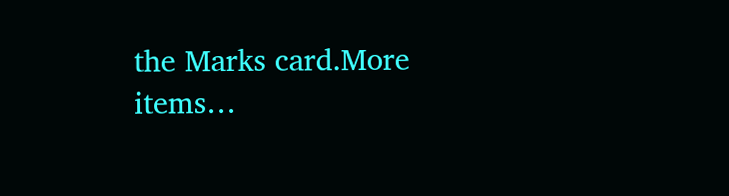the Marks card.More items…